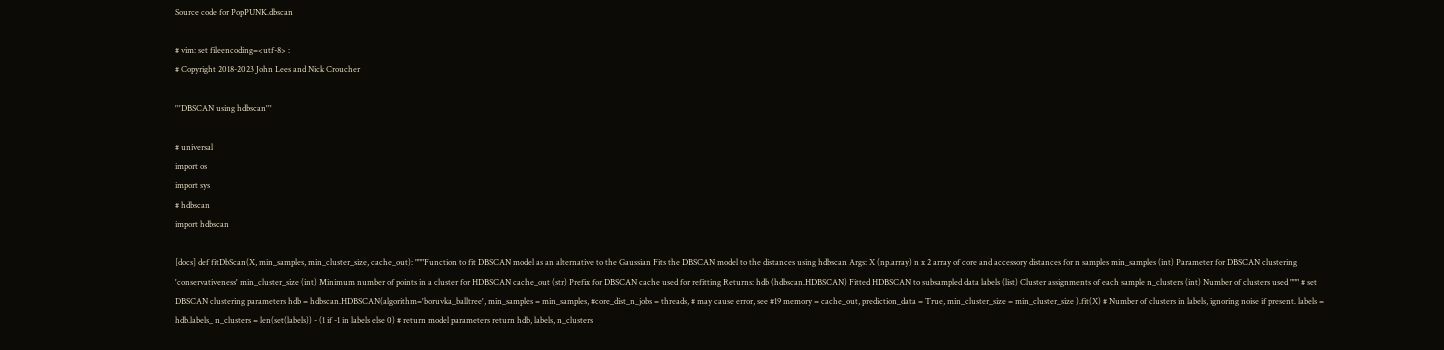Source code for PopPUNK.dbscan

# vim: set fileencoding=<utf-8> :
# Copyright 2018-2023 John Lees and Nick Croucher

'''DBSCAN using hdbscan'''

# universal
import os
import sys
# hdbscan
import hdbscan

[docs] def fitDbScan(X, min_samples, min_cluster_size, cache_out): """Function to fit DBSCAN model as an alternative to the Gaussian Fits the DBSCAN model to the distances using hdbscan Args: X (np.array) n x 2 array of core and accessory distances for n samples min_samples (int) Parameter for DBSCAN clustering 'conservativeness' min_cluster_size (int) Minimum number of points in a cluster for HDBSCAN cache_out (str) Prefix for DBSCAN cache used for refitting Returns: hdb (hdbscan.HDBSCAN) Fitted HDBSCAN to subsampled data labels (list) Cluster assignments of each sample n_clusters (int) Number of clusters used """ # set DBSCAN clustering parameters hdb = hdbscan.HDBSCAN(algorithm='boruvka_balltree', min_samples = min_samples, #core_dist_n_jobs = threads, # may cause error, see #19 memory = cache_out, prediction_data = True, min_cluster_size = min_cluster_size ).fit(X) # Number of clusters in labels, ignoring noise if present. labels = hdb.labels_ n_clusters = len(set(labels)) - (1 if -1 in labels else 0) # return model parameters return hdb, labels, n_clusters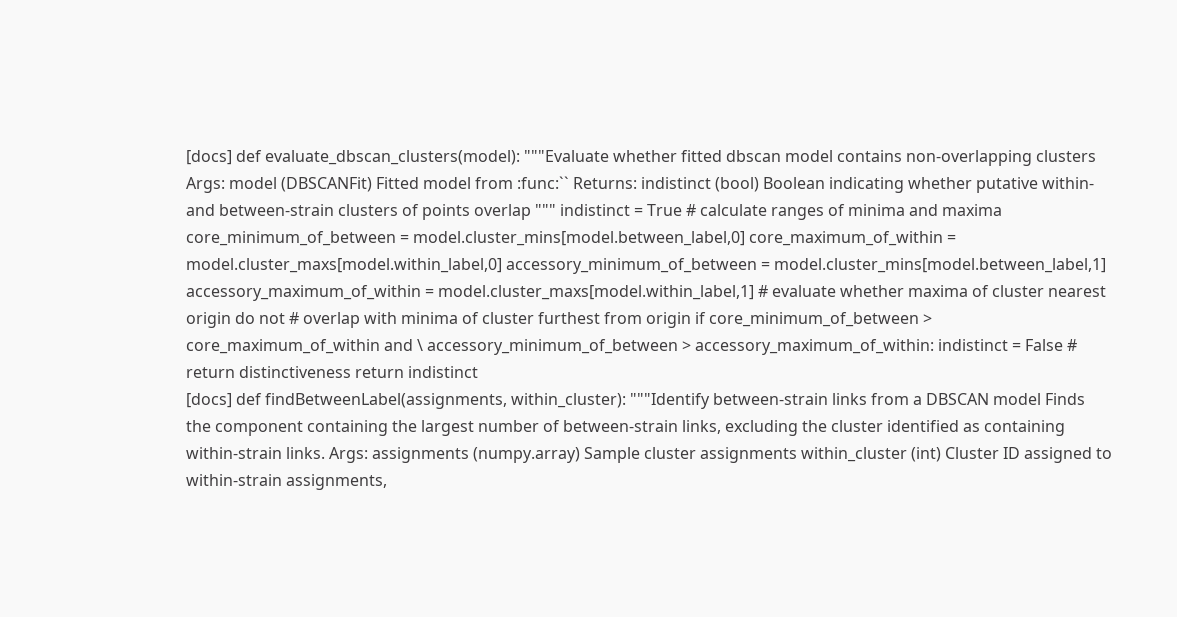[docs] def evaluate_dbscan_clusters(model): """Evaluate whether fitted dbscan model contains non-overlapping clusters Args: model (DBSCANFit) Fitted model from :func:`` Returns: indistinct (bool) Boolean indicating whether putative within- and between-strain clusters of points overlap """ indistinct = True # calculate ranges of minima and maxima core_minimum_of_between = model.cluster_mins[model.between_label,0] core_maximum_of_within = model.cluster_maxs[model.within_label,0] accessory_minimum_of_between = model.cluster_mins[model.between_label,1] accessory_maximum_of_within = model.cluster_maxs[model.within_label,1] # evaluate whether maxima of cluster nearest origin do not # overlap with minima of cluster furthest from origin if core_minimum_of_between > core_maximum_of_within and \ accessory_minimum_of_between > accessory_maximum_of_within: indistinct = False # return distinctiveness return indistinct
[docs] def findBetweenLabel(assignments, within_cluster): """Identify between-strain links from a DBSCAN model Finds the component containing the largest number of between-strain links, excluding the cluster identified as containing within-strain links. Args: assignments (numpy.array) Sample cluster assignments within_cluster (int) Cluster ID assigned to within-strain assignments,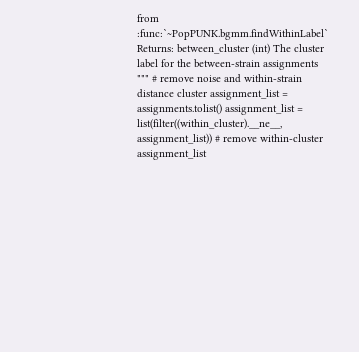from :func:`~PopPUNK.bgmm.findWithinLabel` Returns: between_cluster (int) The cluster label for the between-strain assignments """ # remove noise and within-strain distance cluster assignment_list = assignments.tolist() assignment_list = list(filter((within_cluster).__ne__, assignment_list)) # remove within-cluster assignment_list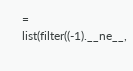= list(filter((-1).__ne__,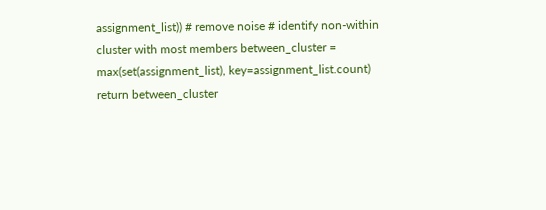assignment_list)) # remove noise # identify non-within cluster with most members between_cluster = max(set(assignment_list), key=assignment_list.count) return between_cluster